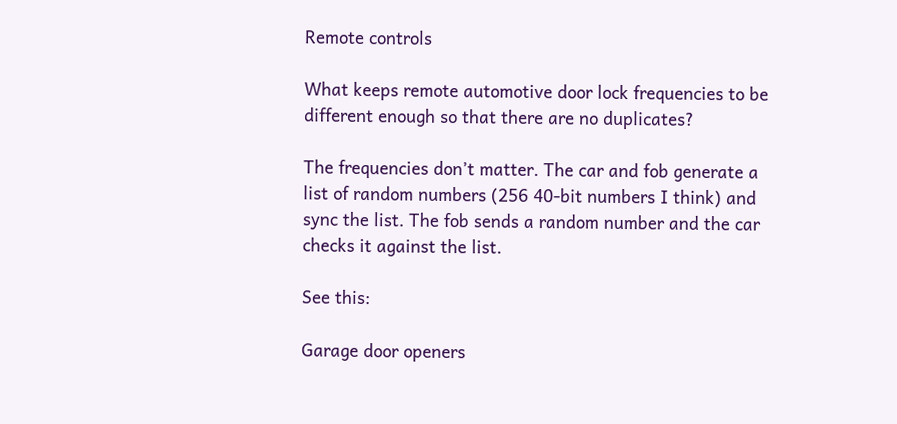Remote controls

What keeps remote automotive door lock frequencies to be different enough so that there are no duplicates?

The frequencies don’t matter. The car and fob generate a list of random numbers (256 40-bit numbers I think) and sync the list. The fob sends a random number and the car checks it against the list.

See this:

Garage door openers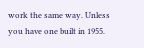work the same way. Unless you have one built in 1955.